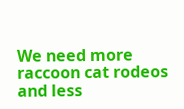We need more raccoon cat rodeos and less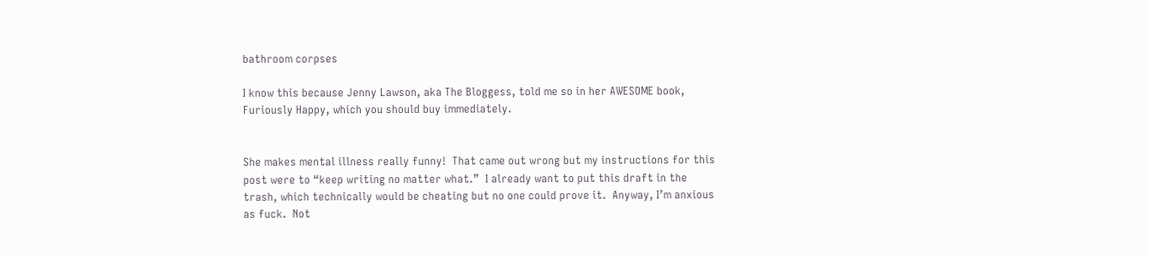bathroom corpses

I know this because Jenny Lawson, aka The Bloggess, told me so in her AWESOME book, Furiously Happy, which you should buy immediately.


She makes mental illness really funny!  That came out wrong but my instructions for this post were to “keep writing no matter what.”  I already want to put this draft in the trash, which technically would be cheating but no one could prove it.  Anyway, I’m anxious as fuck.  Not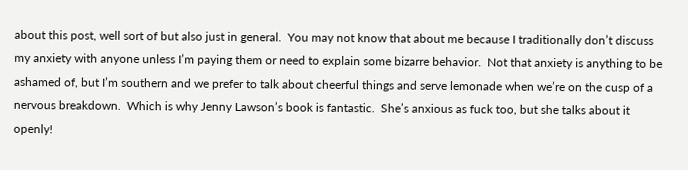about this post, well sort of but also just in general.  You may not know that about me because I traditionally don’t discuss my anxiety with anyone unless I’m paying them or need to explain some bizarre behavior.  Not that anxiety is anything to be ashamed of, but I’m southern and we prefer to talk about cheerful things and serve lemonade when we’re on the cusp of a nervous breakdown.  Which is why Jenny Lawson’s book is fantastic.  She’s anxious as fuck too, but she talks about it openly!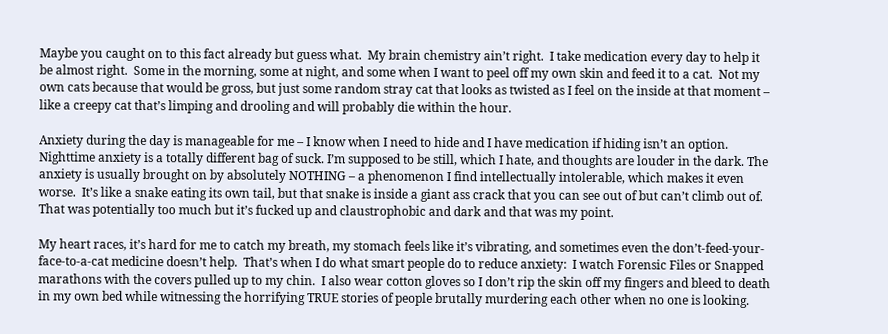Maybe you caught on to this fact already but guess what.  My brain chemistry ain’t right.  I take medication every day to help it be almost right.  Some in the morning, some at night, and some when I want to peel off my own skin and feed it to a cat.  Not my own cats because that would be gross, but just some random stray cat that looks as twisted as I feel on the inside at that moment – like a creepy cat that’s limping and drooling and will probably die within the hour.

Anxiety during the day is manageable for me – I know when I need to hide and I have medication if hiding isn’t an option. Nighttime anxiety is a totally different bag of suck. I’m supposed to be still, which I hate, and thoughts are louder in the dark. The anxiety is usually brought on by absolutely NOTHING – a phenomenon I find intellectually intolerable, which makes it even worse.  It’s like a snake eating its own tail, but that snake is inside a giant ass crack that you can see out of but can’t climb out of.  That was potentially too much but it’s fucked up and claustrophobic and dark and that was my point.

My heart races, it’s hard for me to catch my breath, my stomach feels like it’s vibrating, and sometimes even the don’t-feed-your-face-to-a-cat medicine doesn’t help.  That’s when I do what smart people do to reduce anxiety:  I watch Forensic Files or Snapped marathons with the covers pulled up to my chin.  I also wear cotton gloves so I don’t rip the skin off my fingers and bleed to death in my own bed while witnessing the horrifying TRUE stories of people brutally murdering each other when no one is looking.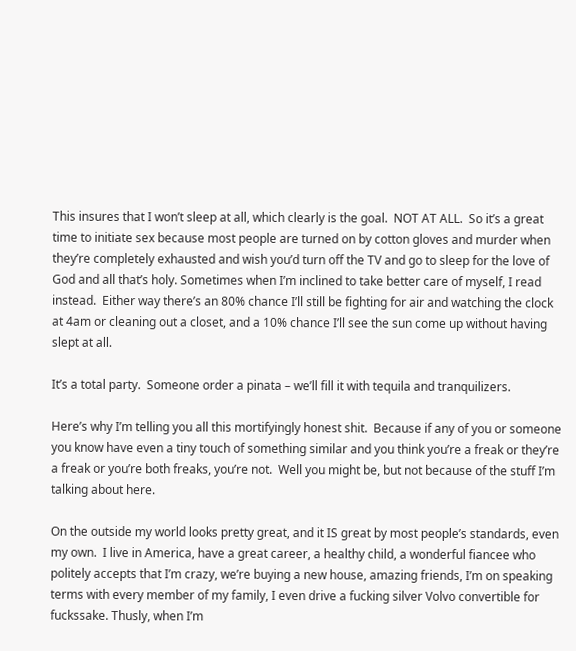This insures that I won’t sleep at all, which clearly is the goal.  NOT AT ALL.  So it’s a great time to initiate sex because most people are turned on by cotton gloves and murder when they’re completely exhausted and wish you’d turn off the TV and go to sleep for the love of God and all that’s holy. Sometimes when I’m inclined to take better care of myself, I read instead.  Either way there’s an 80% chance I’ll still be fighting for air and watching the clock at 4am or cleaning out a closet, and a 10% chance I’ll see the sun come up without having slept at all.

It’s a total party.  Someone order a pinata – we’ll fill it with tequila and tranquilizers.

Here’s why I’m telling you all this mortifyingly honest shit.  Because if any of you or someone you know have even a tiny touch of something similar and you think you’re a freak or they’re a freak or you’re both freaks, you’re not.  Well you might be, but not because of the stuff I’m talking about here.

On the outside my world looks pretty great, and it IS great by most people’s standards, even my own.  I live in America, have a great career, a healthy child, a wonderful fiancee who politely accepts that I’m crazy, we’re buying a new house, amazing friends, I’m on speaking terms with every member of my family, I even drive a fucking silver Volvo convertible for fuckssake. Thusly, when I’m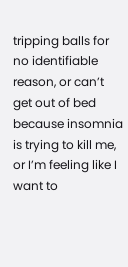tripping balls for no identifiable reason, or can’t get out of bed because insomnia is trying to kill me, or I’m feeling like I want to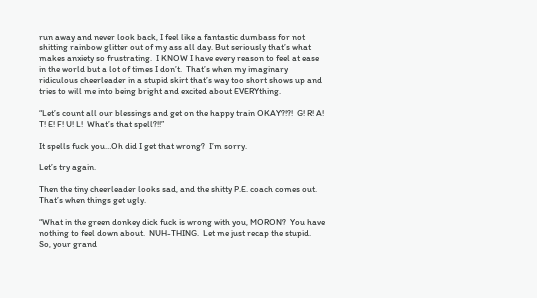run away and never look back, I feel like a fantastic dumbass for not shitting rainbow glitter out of my ass all day. But seriously that’s what makes anxiety so frustrating.  I KNOW I have every reason to feel at ease in the world but a lot of times I don’t.  That’s when my imaginary ridiculous cheerleader in a stupid skirt that’s way too short shows up and tries to will me into being bright and excited about EVERYthing.

“Let’s count all our blessings and get on the happy train OKAY?!?!  G! R! A! T! E! F! U! L!  What’s that spell?!!”

It spells fuck you…Oh did I get that wrong?  I’m sorry.

Let’s try again.

Then the tiny cheerleader looks sad, and the shitty P.E. coach comes out.  That’s when things get ugly.

“What in the green donkey dick fuck is wrong with you, MORON?  You have nothing to feel down about.  NUH-THING.  Let me just recap the stupid.  So, your grand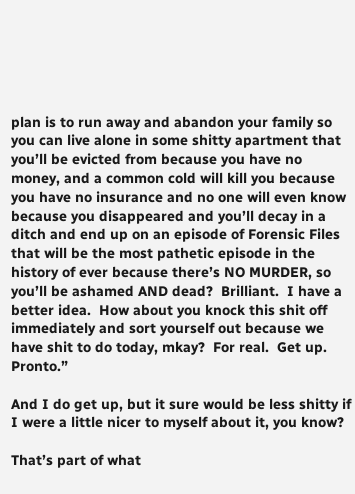plan is to run away and abandon your family so you can live alone in some shitty apartment that you’ll be evicted from because you have no money, and a common cold will kill you because you have no insurance and no one will even know because you disappeared and you’ll decay in a ditch and end up on an episode of Forensic Files that will be the most pathetic episode in the history of ever because there’s NO MURDER, so you’ll be ashamed AND dead?  Brilliant.  I have a better idea.  How about you knock this shit off immediately and sort yourself out because we have shit to do today, mkay?  For real.  Get up.  Pronto.”

And I do get up, but it sure would be less shitty if I were a little nicer to myself about it, you know?

That’s part of what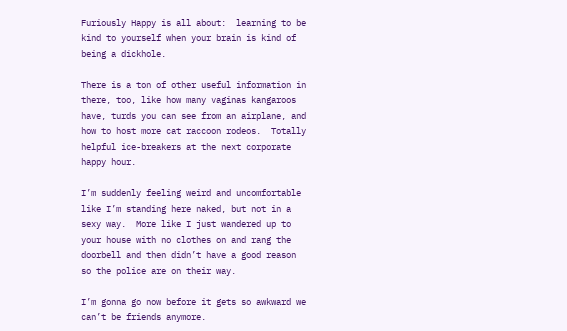Furiously Happy is all about:  learning to be kind to yourself when your brain is kind of being a dickhole.

There is a ton of other useful information in there, too, like how many vaginas kangaroos have, turds you can see from an airplane, and how to host more cat raccoon rodeos.  Totally helpful ice-breakers at the next corporate happy hour.

I’m suddenly feeling weird and uncomfortable like I’m standing here naked, but not in a sexy way.  More like I just wandered up to your house with no clothes on and rang the doorbell and then didn’t have a good reason so the police are on their way.

I’m gonna go now before it gets so awkward we can’t be friends anymore.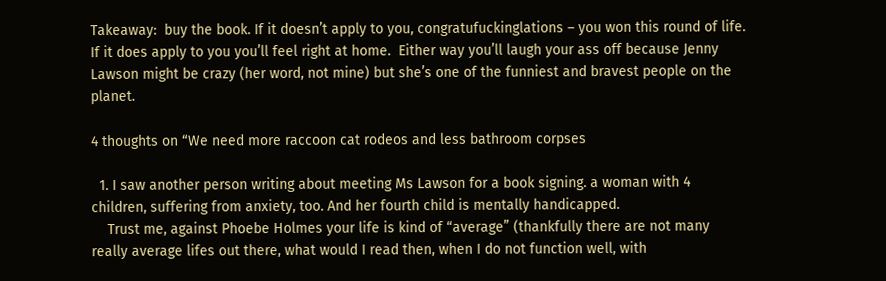Takeaway:  buy the book. If it doesn’t apply to you, congratufuckinglations – you won this round of life.  If it does apply to you you’ll feel right at home.  Either way you’ll laugh your ass off because Jenny Lawson might be crazy (her word, not mine) but she’s one of the funniest and bravest people on the planet.

4 thoughts on “We need more raccoon cat rodeos and less bathroom corpses

  1. I saw another person writing about meeting Ms Lawson for a book signing. a woman with 4 children, suffering from anxiety, too. And her fourth child is mentally handicapped.
    Trust me, against Phoebe Holmes your life is kind of “average” (thankfully there are not many really average lifes out there, what would I read then, when I do not function well, with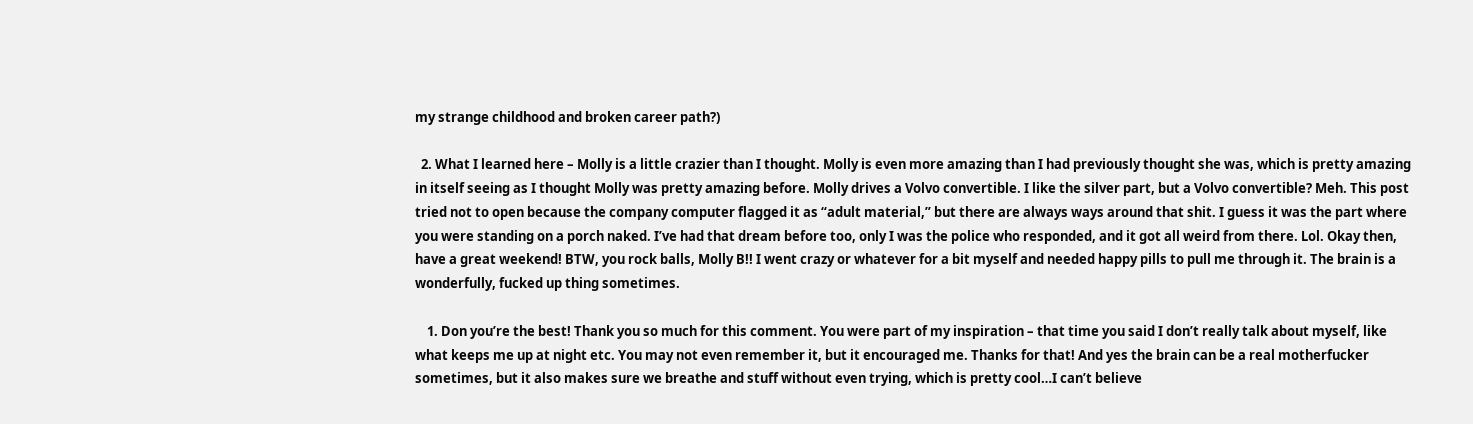my strange childhood and broken career path?)

  2. What I learned here – Molly is a little crazier than I thought. Molly is even more amazing than I had previously thought she was, which is pretty amazing in itself seeing as I thought Molly was pretty amazing before. Molly drives a Volvo convertible. I like the silver part, but a Volvo convertible? Meh. This post tried not to open because the company computer flagged it as “adult material,” but there are always ways around that shit. I guess it was the part where you were standing on a porch naked. I’ve had that dream before too, only I was the police who responded, and it got all weird from there. Lol. Okay then, have a great weekend! BTW, you rock balls, Molly B!! I went crazy or whatever for a bit myself and needed happy pills to pull me through it. The brain is a wonderfully, fucked up thing sometimes.

    1. Don you’re the best! Thank you so much for this comment. You were part of my inspiration – that time you said I don’t really talk about myself, like what keeps me up at night etc. You may not even remember it, but it encouraged me. Thanks for that! And yes the brain can be a real motherfucker sometimes, but it also makes sure we breathe and stuff without even trying, which is pretty cool…I can’t believe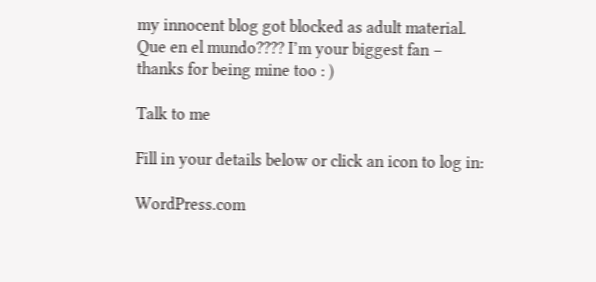my innocent blog got blocked as adult material. Que en el mundo???? I’m your biggest fan – thanks for being mine too : )

Talk to me

Fill in your details below or click an icon to log in:

WordPress.com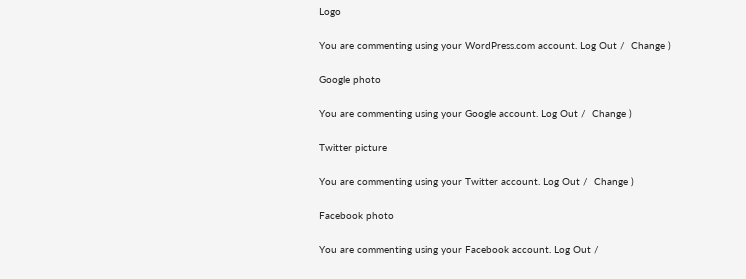Logo

You are commenting using your WordPress.com account. Log Out /  Change )

Google photo

You are commenting using your Google account. Log Out /  Change )

Twitter picture

You are commenting using your Twitter account. Log Out /  Change )

Facebook photo

You are commenting using your Facebook account. Log Out /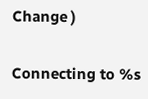Change )

Connecting to %s